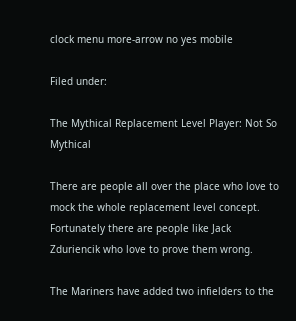clock menu more-arrow no yes mobile

Filed under:

The Mythical Replacement Level Player: Not So Mythical

There are people all over the place who love to mock the whole replacement level concept. Fortunately there are people like Jack Zduriencik who love to prove them wrong.

The Mariners have added two infielders to the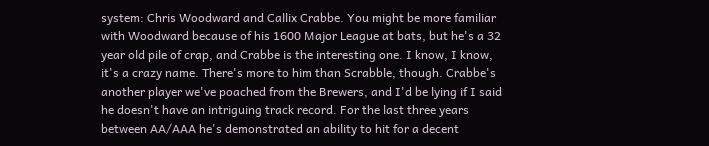system: Chris Woodward and Callix Crabbe. You might be more familiar with Woodward because of his 1600 Major League at bats, but he's a 32 year old pile of crap, and Crabbe is the interesting one. I know, I know, it's a crazy name. There's more to him than Scrabble, though. Crabbe's another player we've poached from the Brewers, and I'd be lying if I said he doesn't have an intriguing track record. For the last three years between AA/AAA he's demonstrated an ability to hit for a decent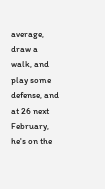average, draw a walk, and play some defense, and at 26 next February, he's on the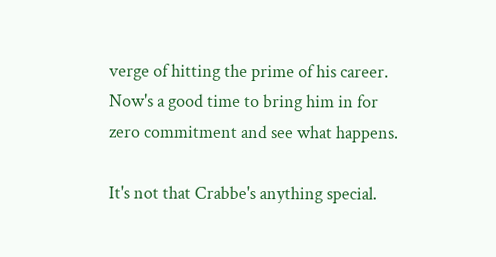verge of hitting the prime of his career. Now's a good time to bring him in for zero commitment and see what happens.

It's not that Crabbe's anything special.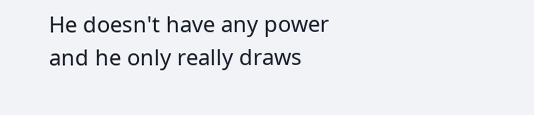He doesn't have any power and he only really draws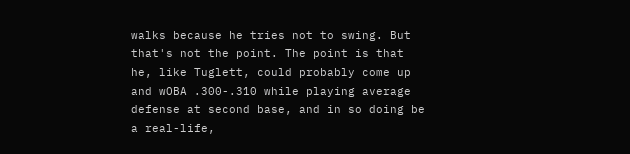walks because he tries not to swing. But that's not the point. The point is that he, like Tuglett, could probably come up and wOBA .300-.310 while playing average defense at second base, and in so doing be a real-life,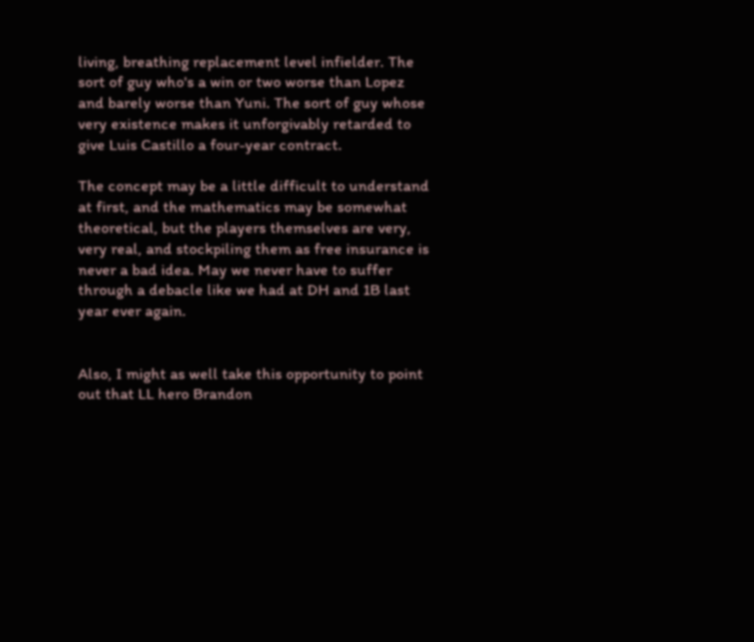living, breathing replacement level infielder. The sort of guy who's a win or two worse than Lopez and barely worse than Yuni. The sort of guy whose very existence makes it unforgivably retarded to give Luis Castillo a four-year contract.

The concept may be a little difficult to understand at first, and the mathematics may be somewhat theoretical, but the players themselves are very, very real, and stockpiling them as free insurance is never a bad idea. May we never have to suffer through a debacle like we had at DH and 1B last year ever again.


Also, I might as well take this opportunity to point out that LL hero Brandon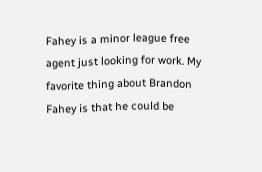Fahey is a minor league free agent just looking for work. My favorite thing about Brandon Fahey is that he could be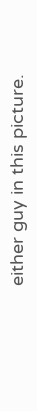either guy in this picture.